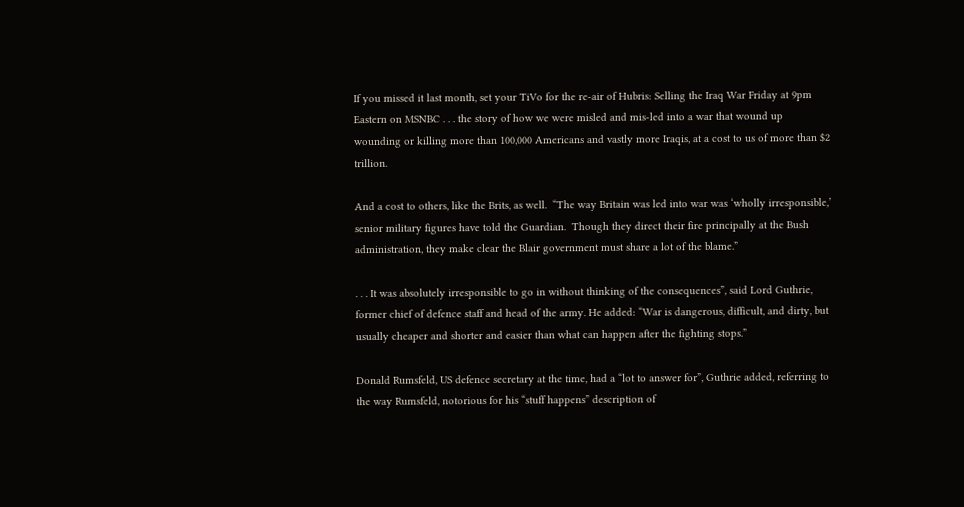If you missed it last month, set your TiVo for the re-air of Hubris: Selling the Iraq War Friday at 9pm Eastern on MSNBC . . . the story of how we were misled and mis-led into a war that wound up wounding or killing more than 100,000 Americans and vastly more Iraqis, at a cost to us of more than $2 trillion.

And a cost to others, like the Brits, as well.  “The way Britain was led into war was ‘wholly irresponsible,’ senior military figures have told the Guardian.  Though they direct their fire principally at the Bush administration, they make clear the Blair government must share a lot of the blame.”

. . . It was absolutely irresponsible to go in without thinking of the consequences”, said Lord Guthrie, former chief of defence staff and head of the army. He added: “War is dangerous, difficult, and dirty, but usually cheaper and shorter and easier than what can happen after the fighting stops.”

Donald Rumsfeld, US defence secretary at the time, had a “lot to answer for”, Guthrie added, referring to the way Rumsfeld, notorious for his “stuff happens” description of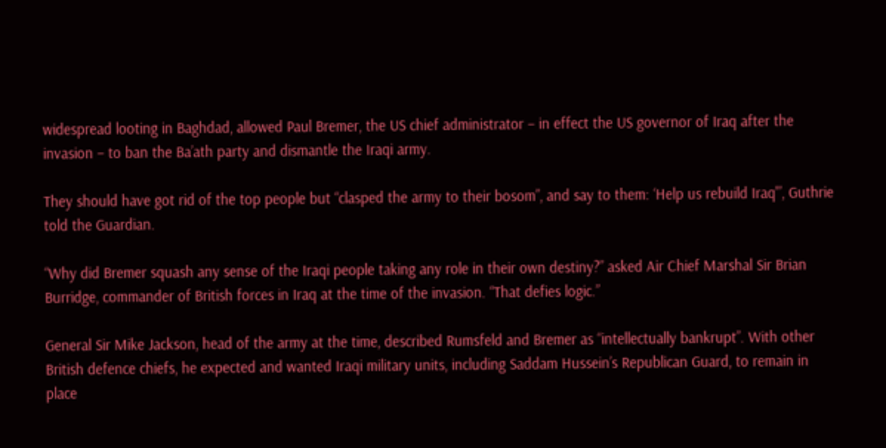widespread looting in Baghdad, allowed Paul Bremer, the US chief administrator – in effect the US governor of Iraq after the invasion – to ban the Ba’ath party and dismantle the Iraqi army.

They should have got rid of the top people but “clasped the army to their bosom”, and say to them: ‘Help us rebuild Iraq'”, Guthrie told the Guardian.

“Why did Bremer squash any sense of the Iraqi people taking any role in their own destiny?” asked Air Chief Marshal Sir Brian Burridge, commander of British forces in Iraq at the time of the invasion. “That defies logic.”

General Sir Mike Jackson, head of the army at the time, described Rumsfeld and Bremer as “intellectually bankrupt”. With other British defence chiefs, he expected and wanted Iraqi military units, including Saddam Hussein’s Republican Guard, to remain in place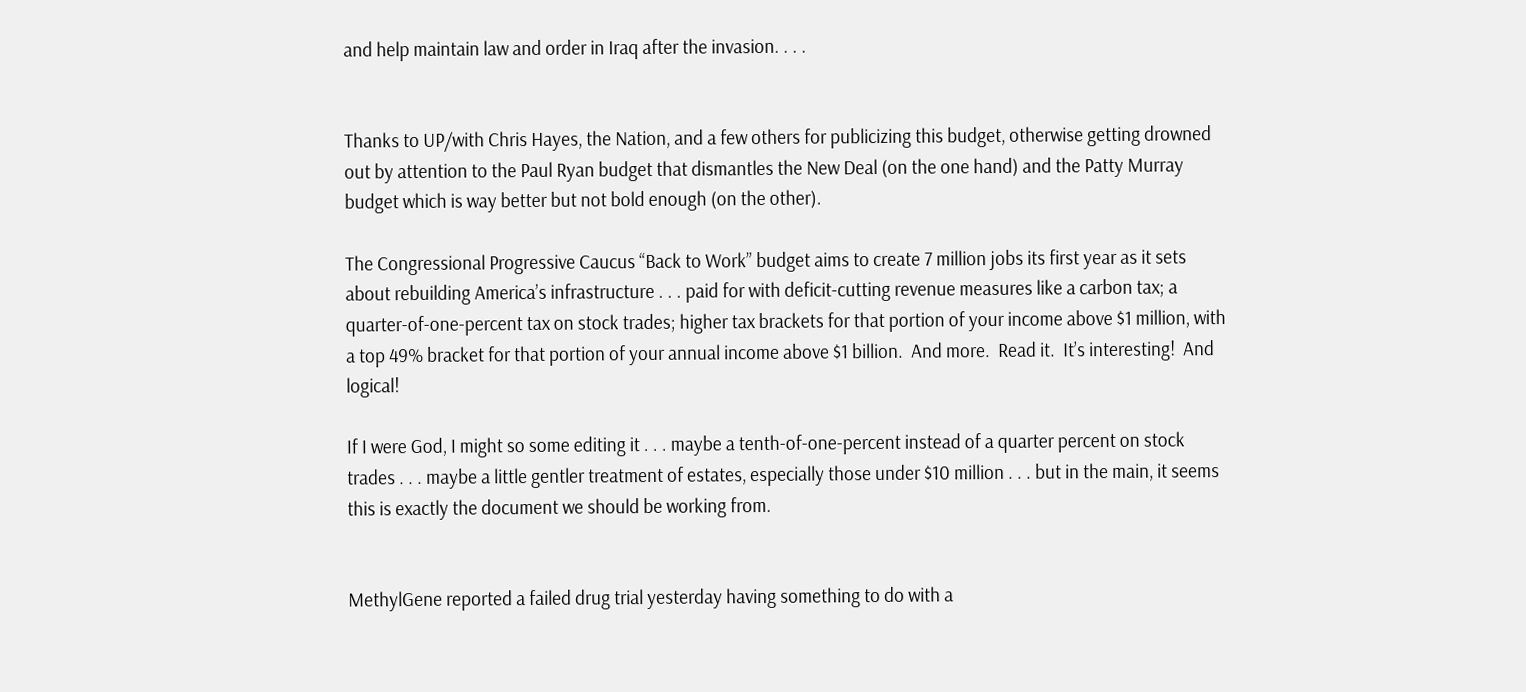and help maintain law and order in Iraq after the invasion. . . .


Thanks to UP/with Chris Hayes, the Nation, and a few others for publicizing this budget, otherwise getting drowned out by attention to the Paul Ryan budget that dismantles the New Deal (on the one hand) and the Patty Murray budget which is way better but not bold enough (on the other).

The Congressional Progressive Caucus “Back to Work” budget aims to create 7 million jobs its first year as it sets about rebuilding America’s infrastructure . . . paid for with deficit-cutting revenue measures like a carbon tax; a quarter-of-one-percent tax on stock trades; higher tax brackets for that portion of your income above $1 million, with a top 49% bracket for that portion of your annual income above $1 billion.  And more.  Read it.  It’s interesting!  And logical!

If I were God, I might so some editing it . . . maybe a tenth-of-one-percent instead of a quarter percent on stock trades . . . maybe a little gentler treatment of estates, especially those under $10 million . . . but in the main, it seems this is exactly the document we should be working from.


MethylGene reported a failed drug trial yesterday having something to do with a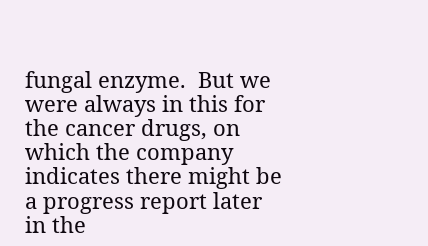fungal enzyme.  But we were always in this for the cancer drugs, on which the company indicates there might be a progress report later in the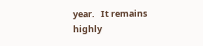year.   It remains highly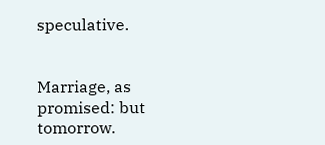speculative.


Marriage, as promised: but tomorrow.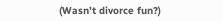(Wasn’t divorce fun?)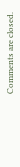Comments are closed.